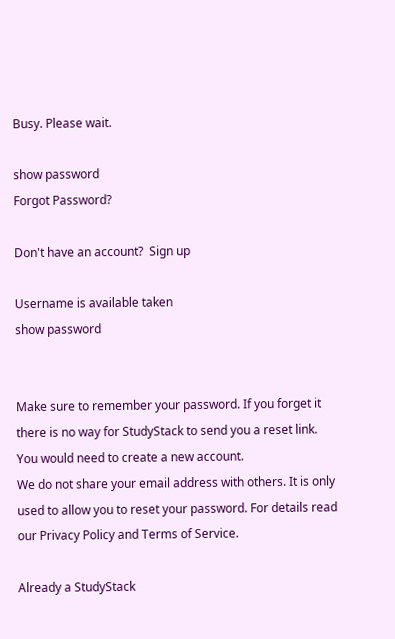Busy. Please wait.

show password
Forgot Password?

Don't have an account?  Sign up

Username is available taken
show password


Make sure to remember your password. If you forget it there is no way for StudyStack to send you a reset link. You would need to create a new account.
We do not share your email address with others. It is only used to allow you to reset your password. For details read our Privacy Policy and Terms of Service.

Already a StudyStack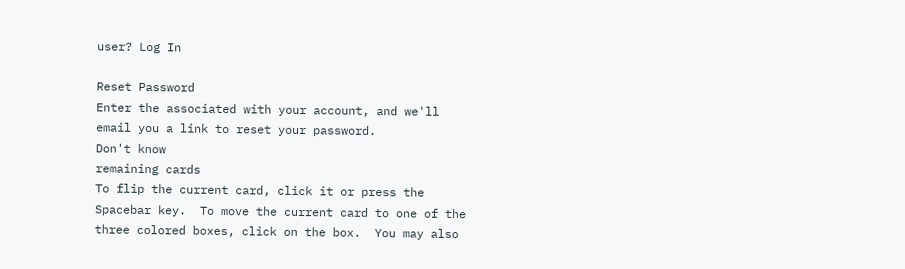user? Log In

Reset Password
Enter the associated with your account, and we'll email you a link to reset your password.
Don't know
remaining cards
To flip the current card, click it or press the Spacebar key.  To move the current card to one of the three colored boxes, click on the box.  You may also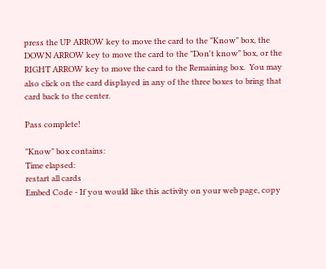press the UP ARROW key to move the card to the "Know" box, the DOWN ARROW key to move the card to the "Don't know" box, or the RIGHT ARROW key to move the card to the Remaining box.  You may also click on the card displayed in any of the three boxes to bring that card back to the center.

Pass complete!

"Know" box contains:
Time elapsed:
restart all cards
Embed Code - If you would like this activity on your web page, copy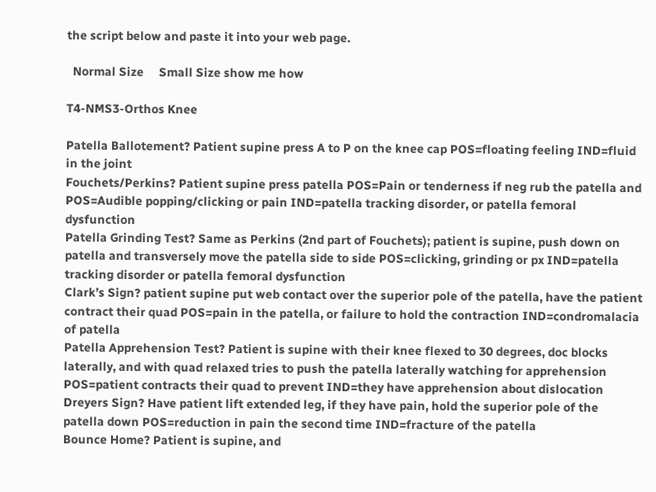the script below and paste it into your web page.

  Normal Size     Small Size show me how

T4-NMS3-Orthos Knee

Patella Ballotement? Patient supine press A to P on the knee cap POS=floating feeling IND=fluid in the joint
Fouchets/Perkins? Patient supine press patella POS=Pain or tenderness if neg rub the patella and POS=Audible popping/clicking or pain IND=patella tracking disorder, or patella femoral dysfunction
Patella Grinding Test? Same as Perkins (2nd part of Fouchets); patient is supine, push down on patella and transversely move the patella side to side POS=clicking, grinding or px IND=patella tracking disorder or patella femoral dysfunction
Clark’s Sign? patient supine put web contact over the superior pole of the patella, have the patient contract their quad POS=pain in the patella, or failure to hold the contraction IND=condromalacia of patella
Patella Apprehension Test? Patient is supine with their knee flexed to 30 degrees, doc blocks laterally, and with quad relaxed tries to push the patella laterally watching for apprehension POS=patient contracts their quad to prevent IND=they have apprehension about dislocation
Dreyers Sign? Have patient lift extended leg, if they have pain, hold the superior pole of the patella down POS=reduction in pain the second time IND=fracture of the patella
Bounce Home? Patient is supine, and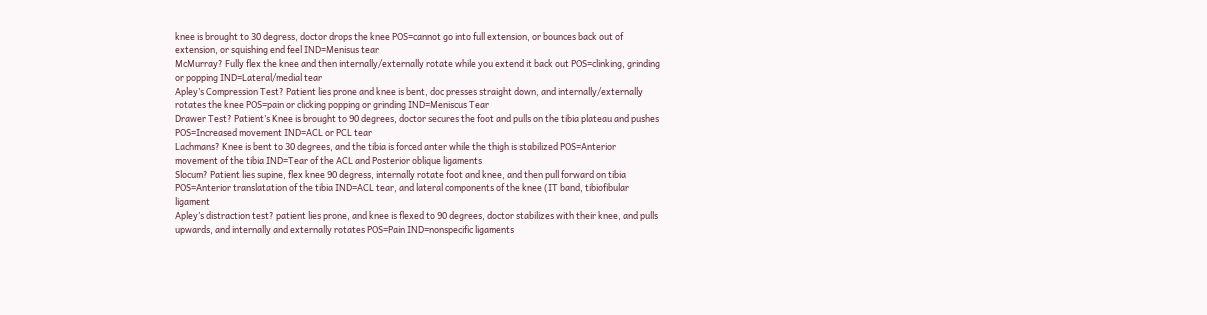knee is brought to 30 degress, doctor drops the knee POS=cannot go into full extension, or bounces back out of extension, or squishing end feel IND=Menisus tear
McMurray? Fully flex the knee and then internally/externally rotate while you extend it back out POS=clinking, grinding or popping IND=Lateral/medial tear
Apley’s Compression Test? Patient lies prone and knee is bent, doc presses straight down, and internally/externally rotates the knee POS=pain or clicking popping or grinding IND=Meniscus Tear
Drawer Test? Patient’s Knee is brought to 90 degrees, doctor secures the foot and pulls on the tibia plateau and pushes POS=Increased movement IND=ACL or PCL tear
Lachmans? Knee is bent to 30 degrees, and the tibia is forced anter while the thigh is stabilized POS=Anterior movement of the tibia IND=Tear of the ACL and Posterior oblique ligaments
Slocum? Patient lies supine, flex knee 90 degress, internally rotate foot and knee, and then pull forward on tibia POS=Anterior translatation of the tibia IND=ACL tear, and lateral components of the knee (IT band, tibiofibular ligament
Apley’s distraction test? patient lies prone, and knee is flexed to 90 degrees, doctor stabilizes with their knee, and pulls upwards, and internally and externally rotates POS=Pain IND=nonspecific ligaments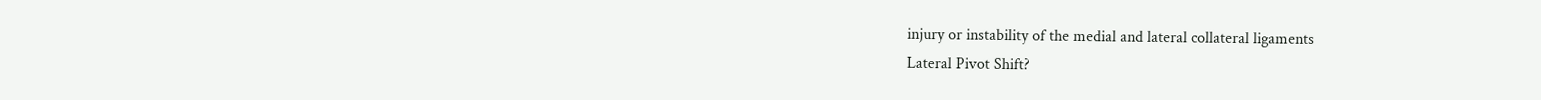injury or instability of the medial and lateral collateral ligaments
Lateral Pivot Shift?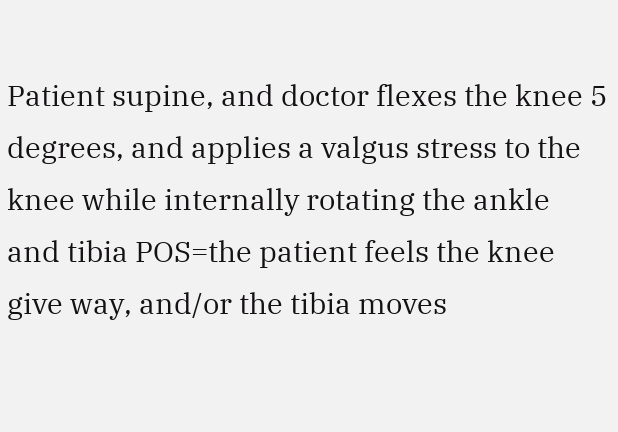Patient supine, and doctor flexes the knee 5 degrees, and applies a valgus stress to the knee while internally rotating the ankle and tibia POS=the patient feels the knee give way, and/or the tibia moves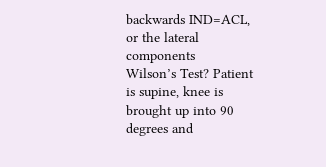backwards IND=ACL, or the lateral components
Wilson’s Test? Patient is supine, knee is brought up into 90 degrees and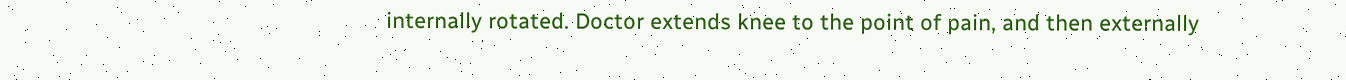internally rotated. Doctor extends knee to the point of pain, and then externally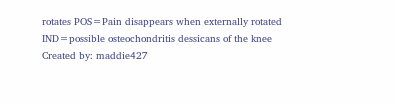rotates POS=Pain disappears when externally rotated IND=possible osteochondritis dessicans of the knee
Created by: maddie427